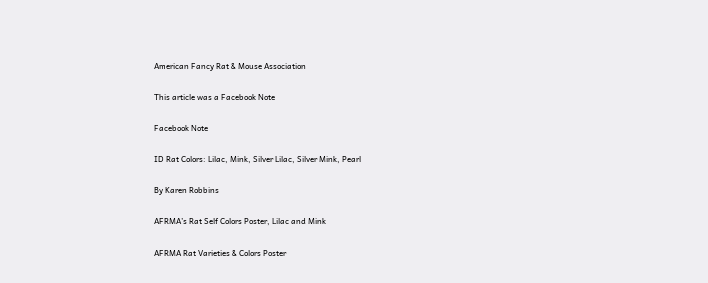American Fancy Rat & Mouse Association

This article was a Facebook Note

Facebook Note

ID Rat Colors: Lilac, Mink, Silver Lilac, Silver Mink, Pearl

By Karen Robbins

AFRMA’s Rat Self Colors Poster, Lilac and Mink

AFRMA Rat Varieties & Colors Poster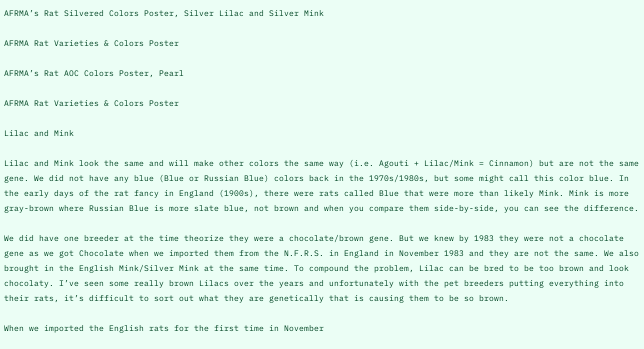AFRMA’s Rat Silvered Colors Poster, Silver Lilac and Silver Mink

AFRMA Rat Varieties & Colors Poster

AFRMA’s Rat AOC Colors Poster, Pearl

AFRMA Rat Varieties & Colors Poster

Lilac and Mink

Lilac and Mink look the same and will make other colors the same way (i.e. Agouti + Lilac/Mink = Cinnamon) but are not the same gene. We did not have any blue (Blue or Russian Blue) colors back in the 1970s/1980s, but some might call this color blue. In the early days of the rat fancy in England (1900s), there were rats called Blue that were more than likely Mink. Mink is more gray-brown where Russian Blue is more slate blue, not brown and when you compare them side-by-side, you can see the difference.

We did have one breeder at the time theorize they were a chocolate/brown gene. But we knew by 1983 they were not a chocolate gene as we got Chocolate when we imported them from the N.F.R.S. in England in November 1983 and they are not the same. We also brought in the English Mink/Silver Mink at the same time. To compound the problem, Lilac can be bred to be too brown and look chocolaty. I’ve seen some really brown Lilacs over the years and unfortunately with the pet breeders putting everything into their rats, it’s difficult to sort out what they are genetically that is causing them to be so brown.

When we imported the English rats for the first time in November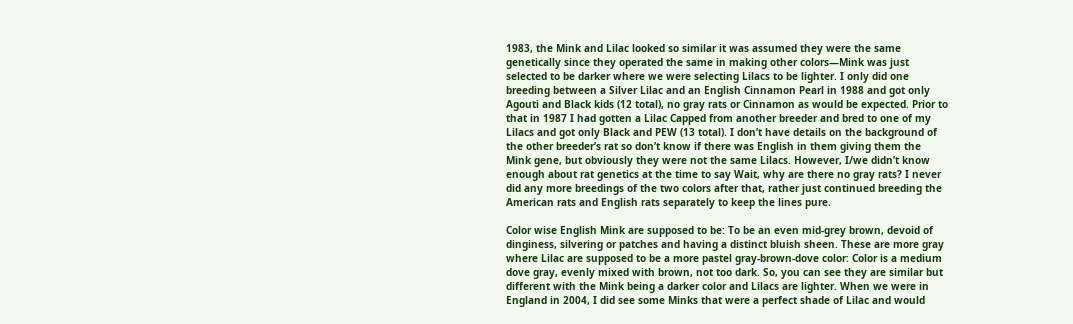1983, the Mink and Lilac looked so similar it was assumed they were the same genetically since they operated the same in making other colors—Mink was just selected to be darker where we were selecting Lilacs to be lighter. I only did one breeding between a Silver Lilac and an English Cinnamon Pearl in 1988 and got only Agouti and Black kids (12 total), no gray rats or Cinnamon as would be expected. Prior to that in 1987 I had gotten a Lilac Capped from another breeder and bred to one of my Lilacs and got only Black and PEW (13 total). I don’t have details on the background of the other breeder’s rat so don’t know if there was English in them giving them the Mink gene, but obviously they were not the same Lilacs. However, I/we didn’t know enough about rat genetics at the time to say Wait, why are there no gray rats? I never did any more breedings of the two colors after that, rather just continued breeding the American rats and English rats separately to keep the lines pure.

Color wise English Mink are supposed to be: To be an even mid-grey brown, devoid of dinginess, silvering or patches and having a distinct bluish sheen. These are more gray where Lilac are supposed to be a more pastel gray-brown-dove color: Color is a medium dove gray, evenly mixed with brown, not too dark. So, you can see they are similar but different with the Mink being a darker color and Lilacs are lighter. When we were in England in 2004, I did see some Minks that were a perfect shade of Lilac and would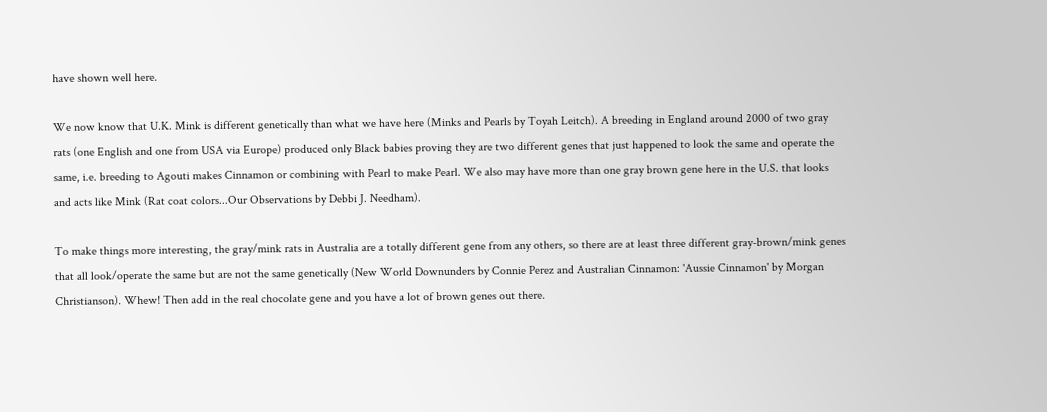have shown well here.

We now know that U.K. Mink is different genetically than what we have here (Minks and Pearls by Toyah Leitch). A breeding in England around 2000 of two gray rats (one English and one from USA via Europe) produced only Black babies proving they are two different genes that just happened to look the same and operate the same, i.e. breeding to Agouti makes Cinnamon or combining with Pearl to make Pearl. We also may have more than one gray brown gene here in the U.S. that looks and acts like Mink (Rat coat colors...Our Observations by Debbi J. Needham).

To make things more interesting, the gray/mink rats in Australia are a totally different gene from any others, so there are at least three different gray-brown/mink genes that all look/operate the same but are not the same genetically (New World Downunders by Connie Perez and Australian Cinnamon: 'Aussie Cinnamon' by Morgan Christianson). Whew! Then add in the real chocolate gene and you have a lot of brown genes out there.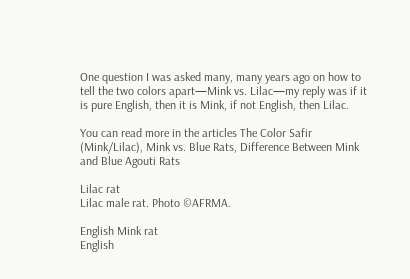One question I was asked many, many years ago on how to tell the two colors apart—Mink vs. Lilac—my reply was if it is pure English, then it is Mink, if not English, then Lilac.

You can read more in the articles The Color Safir (Mink/Lilac), Mink vs. Blue Rats, Difference Between Mink and Blue Agouti Rats

Lilac rat
Lilac male rat. Photo ©AFRMA.

English Mink rat
English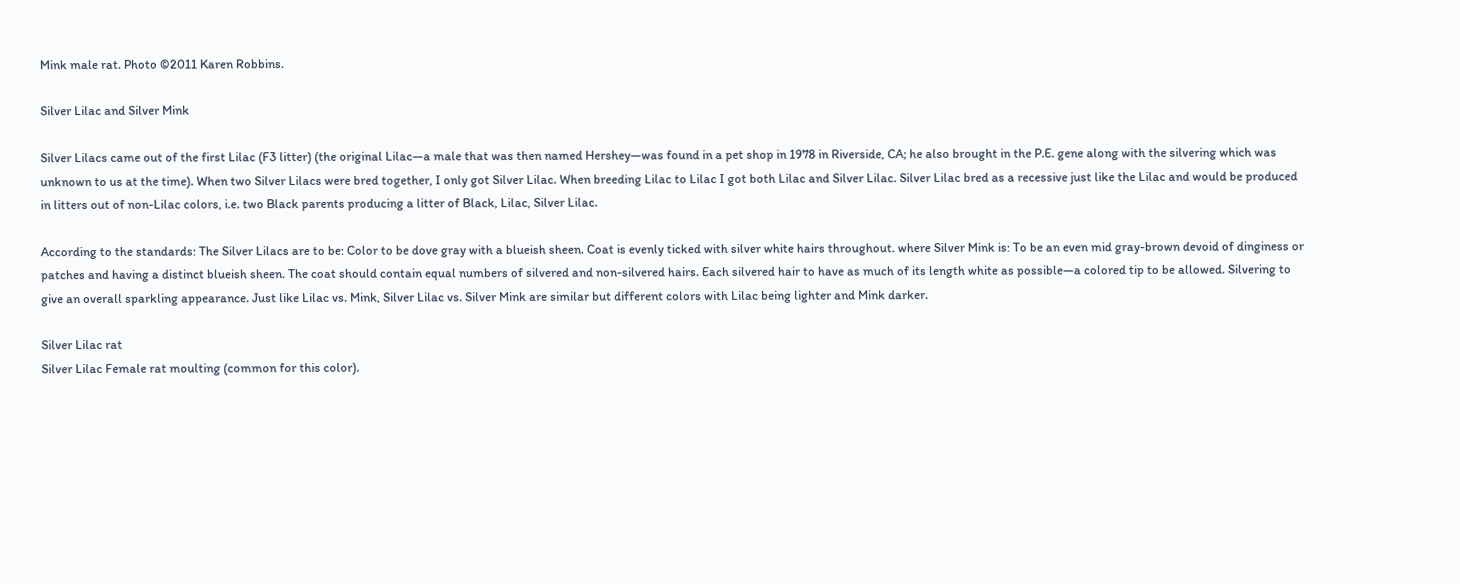Mink male rat. Photo ©2011 Karen Robbins.

Silver Lilac and Silver Mink

Silver Lilacs came out of the first Lilac (F3 litter) (the original Lilac—a male that was then named Hershey—was found in a pet shop in 1978 in Riverside, CA; he also brought in the P.E. gene along with the silvering which was unknown to us at the time). When two Silver Lilacs were bred together, I only got Silver Lilac. When breeding Lilac to Lilac I got both Lilac and Silver Lilac. Silver Lilac bred as a recessive just like the Lilac and would be produced in litters out of non-Lilac colors, i.e. two Black parents producing a litter of Black, Lilac, Silver Lilac.

According to the standards: The Silver Lilacs are to be: Color to be dove gray with a blueish sheen. Coat is evenly ticked with silver white hairs throughout. where Silver Mink is: To be an even mid gray-brown devoid of dinginess or patches and having a distinct blueish sheen. The coat should contain equal numbers of silvered and non-silvered hairs. Each silvered hair to have as much of its length white as possible—a colored tip to be allowed. Silvering to give an overall sparkling appearance. Just like Lilac vs. Mink, Silver Lilac vs. Silver Mink are similar but different colors with Lilac being lighter and Mink darker.

Silver Lilac rat
Silver Lilac Female rat moulting (common for this color).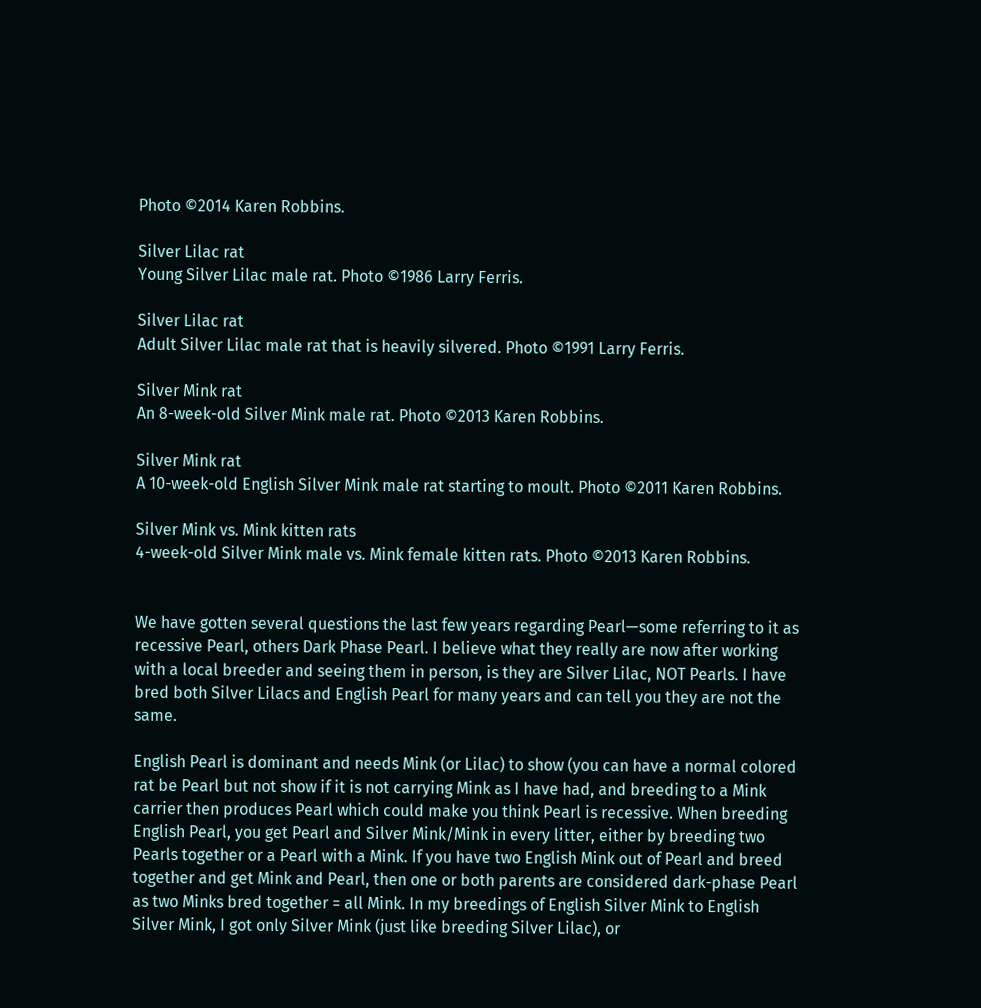Photo ©2014 Karen Robbins.

Silver Lilac rat
Young Silver Lilac male rat. Photo ©1986 Larry Ferris.

Silver Lilac rat
Adult Silver Lilac male rat that is heavily silvered. Photo ©1991 Larry Ferris.

Silver Mink rat
An 8-week-old Silver Mink male rat. Photo ©2013 Karen Robbins.

Silver Mink rat
A 10-week-old English Silver Mink male rat starting to moult. Photo ©2011 Karen Robbins.

Silver Mink vs. Mink kitten rats
4-week-old Silver Mink male vs. Mink female kitten rats. Photo ©2013 Karen Robbins.


We have gotten several questions the last few years regarding Pearl—some referring to it as recessive Pearl, others Dark Phase Pearl. I believe what they really are now after working with a local breeder and seeing them in person, is they are Silver Lilac, NOT Pearls. I have bred both Silver Lilacs and English Pearl for many years and can tell you they are not the same.

English Pearl is dominant and needs Mink (or Lilac) to show (you can have a normal colored rat be Pearl but not show if it is not carrying Mink as I have had, and breeding to a Mink carrier then produces Pearl which could make you think Pearl is recessive. When breeding English Pearl, you get Pearl and Silver Mink/Mink in every litter, either by breeding two Pearls together or a Pearl with a Mink. If you have two English Mink out of Pearl and breed together and get Mink and Pearl, then one or both parents are considered dark-phase Pearl as two Minks bred together = all Mink. In my breedings of English Silver Mink to English Silver Mink, I got only Silver Mink (just like breeding Silver Lilac), or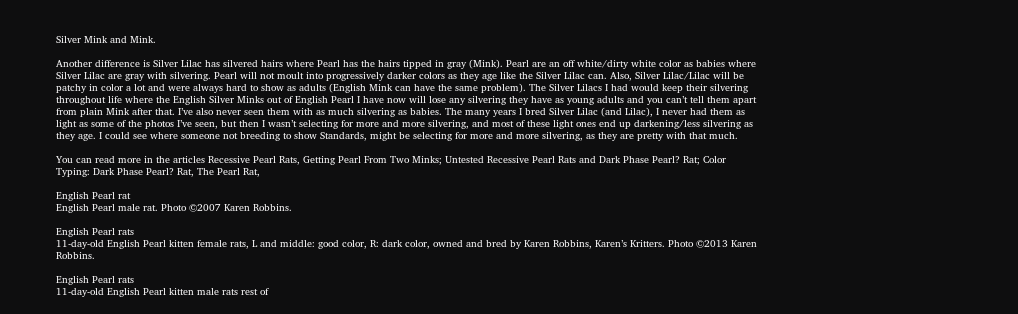Silver Mink and Mink.

Another difference is Silver Lilac has silvered hairs where Pearl has the hairs tipped in gray (Mink). Pearl are an off white/dirty white color as babies where Silver Lilac are gray with silvering. Pearl will not moult into progressively darker colors as they age like the Silver Lilac can. Also, Silver Lilac/Lilac will be patchy in color a lot and were always hard to show as adults (English Mink can have the same problem). The Silver Lilacs I had would keep their silvering throughout life where the English Silver Minks out of English Pearl I have now will lose any silvering they have as young adults and you can’t tell them apart from plain Mink after that. I’ve also never seen them with as much silvering as babies. The many years I bred Silver Lilac (and Lilac), I never had them as light as some of the photos I’ve seen, but then I wasn’t selecting for more and more silvering, and most of these light ones end up darkening/less silvering as they age. I could see where someone not breeding to show Standards, might be selecting for more and more silvering, as they are pretty with that much.

You can read more in the articles Recessive Pearl Rats, Getting Pearl From Two Minks; Untested Recessive Pearl Rats and Dark Phase Pearl? Rat; Color Typing: Dark Phase Pearl? Rat, The Pearl Rat,

English Pearl rat
English Pearl male rat. Photo ©2007 Karen Robbins.

English Pearl rats
11-day-old English Pearl kitten female rats, L and middle: good color, R: dark color, owned and bred by Karen Robbins, Karen’s Kritters. Photo ©2013 Karen Robbins.

English Pearl rats
11-day-old English Pearl kitten male rats rest of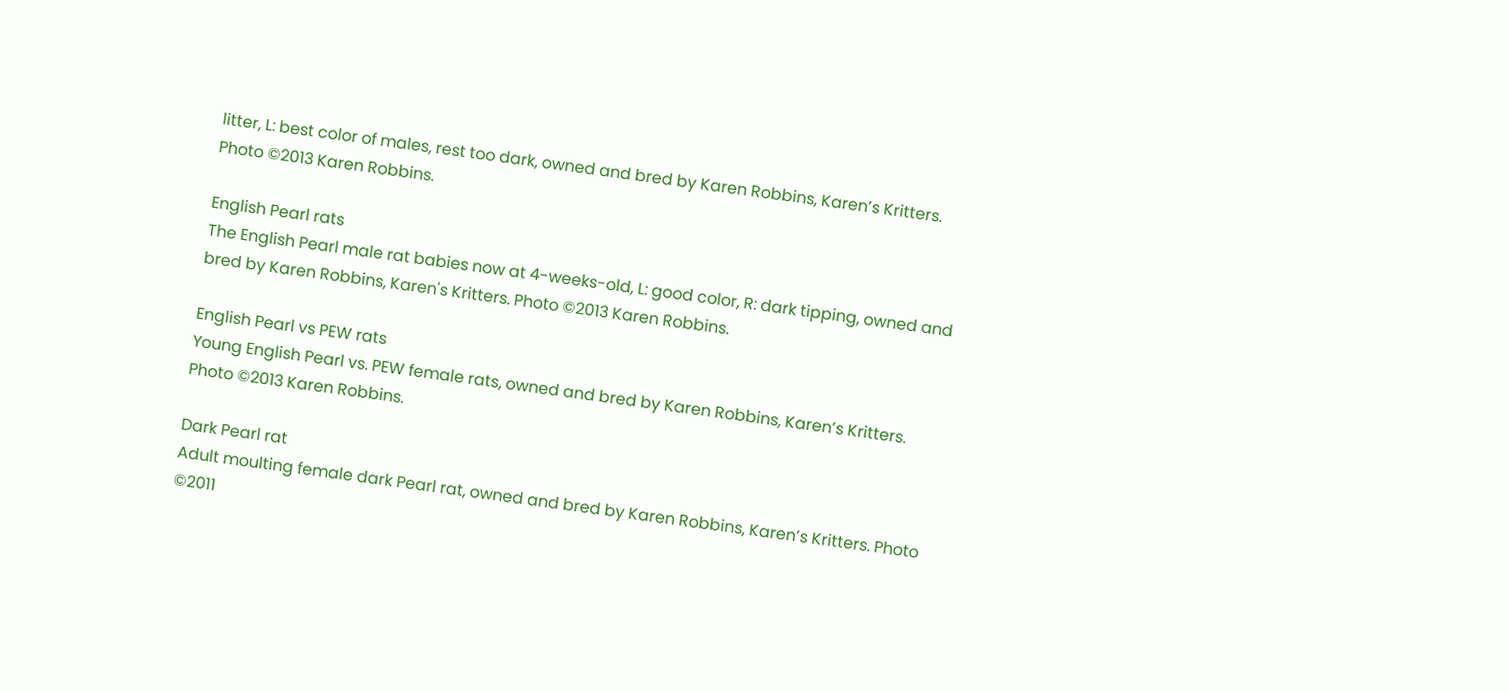litter, L: best color of males, rest too dark, owned and bred by Karen Robbins, Karen’s Kritters. Photo ©2013 Karen Robbins.

English Pearl rats
The English Pearl male rat babies now at 4-weeks-old, L: good color, R: dark tipping, owned and bred by Karen Robbins, Karen's Kritters. Photo ©2013 Karen Robbins.

English Pearl vs PEW rats
Young English Pearl vs. PEW female rats, owned and bred by Karen Robbins, Karen’s Kritters. Photo ©2013 Karen Robbins.

Dark Pearl rat
Adult moulting female dark Pearl rat, owned and bred by Karen Robbins, Karen’s Kritters. Photo ©2011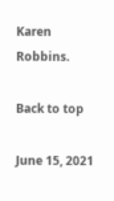Karen Robbins.

Back to top

June 15, 2021